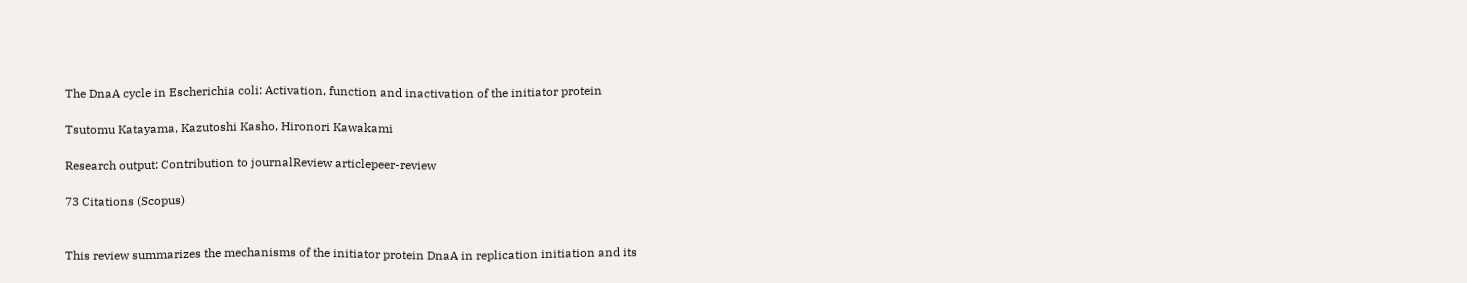The DnaA cycle in Escherichia coli: Activation, function and inactivation of the initiator protein

Tsutomu Katayama, Kazutoshi Kasho, Hironori Kawakami

Research output: Contribution to journalReview articlepeer-review

73 Citations (Scopus)


This review summarizes the mechanisms of the initiator protein DnaA in replication initiation and its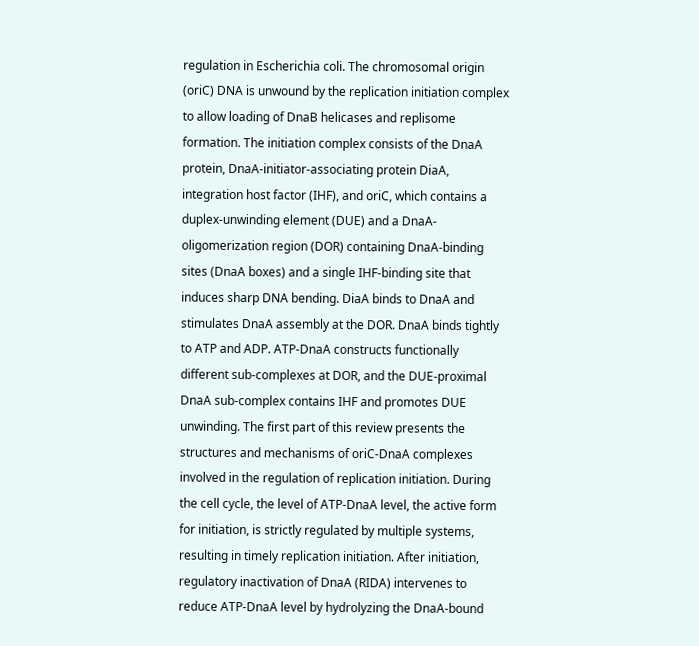regulation in Escherichia coli. The chromosomal origin (oriC) DNA is unwound by the replication initiation complex to allow loading of DnaB helicases and replisome formation. The initiation complex consists of the DnaA protein, DnaA-initiator-associating protein DiaA, integration host factor (IHF), and oriC, which contains a duplex-unwinding element (DUE) and a DnaA-oligomerization region (DOR) containing DnaA-binding sites (DnaA boxes) and a single IHF-binding site that induces sharp DNA bending. DiaA binds to DnaA and stimulates DnaA assembly at the DOR. DnaA binds tightly to ATP and ADP. ATP-DnaA constructs functionally different sub-complexes at DOR, and the DUE-proximal DnaA sub-complex contains IHF and promotes DUE unwinding. The first part of this review presents the structures and mechanisms of oriC-DnaA complexes involved in the regulation of replication initiation. During the cell cycle, the level of ATP-DnaA level, the active form for initiation, is strictly regulated by multiple systems, resulting in timely replication initiation. After initiation, regulatory inactivation of DnaA (RIDA) intervenes to reduce ATP-DnaA level by hydrolyzing the DnaA-bound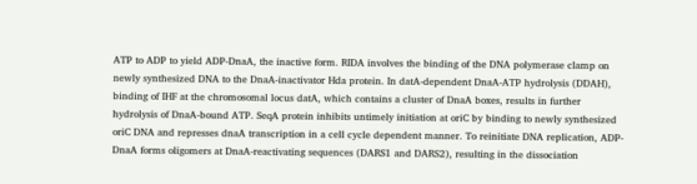ATP to ADP to yield ADP-DnaA, the inactive form. RIDA involves the binding of the DNA polymerase clamp on newly synthesized DNA to the DnaA-inactivator Hda protein. In datA-dependent DnaA-ATP hydrolysis (DDAH), binding of IHF at the chromosomal locus datA, which contains a cluster of DnaA boxes, results in further hydrolysis of DnaA-bound ATP. SeqA protein inhibits untimely initiation at oriC by binding to newly synthesized oriC DNA and represses dnaA transcription in a cell cycle dependent manner. To reinitiate DNA replication, ADP-DnaA forms oligomers at DnaA-reactivating sequences (DARS1 and DARS2), resulting in the dissociation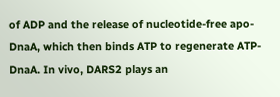of ADP and the release of nucleotide-free apo-DnaA, which then binds ATP to regenerate ATP-DnaA. In vivo, DARS2 plays an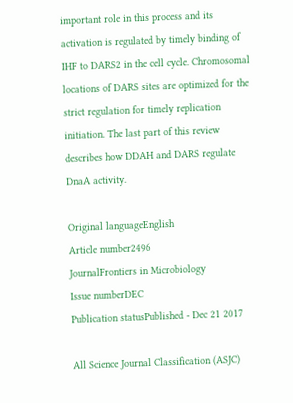important role in this process and its activation is regulated by timely binding of IHF to DARS2 in the cell cycle. Chromosomal locations of DARS sites are optimized for the strict regulation for timely replication initiation. The last part of this review describes how DDAH and DARS regulate DnaA activity.

Original languageEnglish
Article number2496
JournalFrontiers in Microbiology
Issue numberDEC
Publication statusPublished - Dec 21 2017

All Science Journal Classification (ASJC)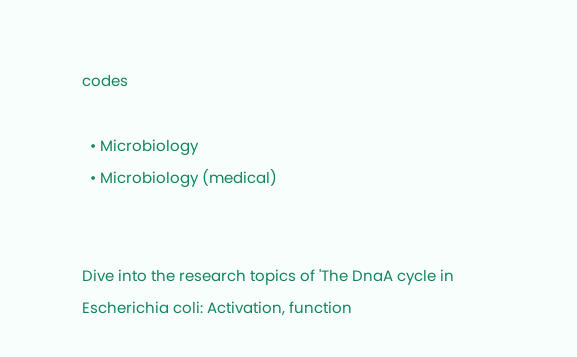codes

  • Microbiology
  • Microbiology (medical)


Dive into the research topics of 'The DnaA cycle in Escherichia coli: Activation, function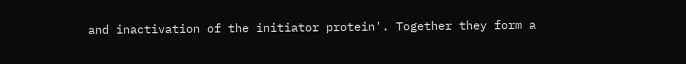and inactivation of the initiator protein'. Together they form a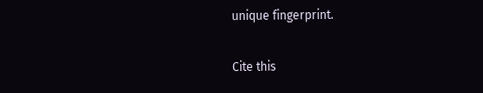unique fingerprint.

Cite this